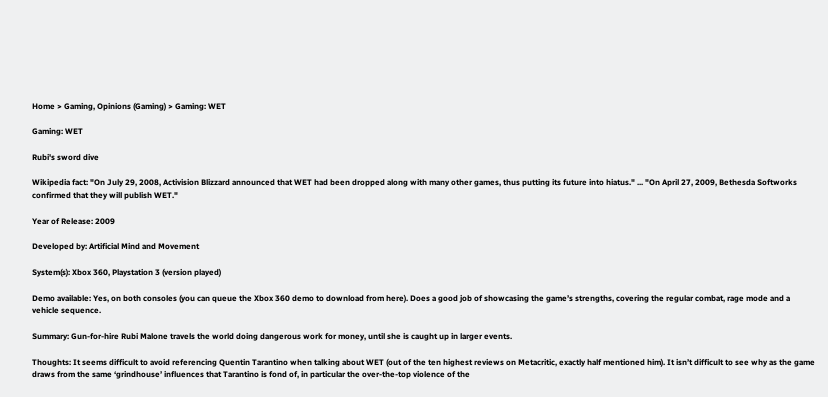Home > Gaming, Opinions (Gaming) > Gaming: WET

Gaming: WET

Rubi's sword dive

Wikipedia fact: "On July 29, 2008, Activision Blizzard announced that WET had been dropped along with many other games, thus putting its future into hiatus." ... "On April 27, 2009, Bethesda Softworks confirmed that they will publish WET."

Year of Release: 2009

Developed by: Artificial Mind and Movement

System(s): Xbox 360, Playstation 3 (version played)

Demo available: Yes, on both consoles (you can queue the Xbox 360 demo to download from here). Does a good job of showcasing the game’s strengths, covering the regular combat, rage mode and a vehicle sequence.

Summary: Gun-for-hire Rubi Malone travels the world doing dangerous work for money, until she is caught up in larger events.

Thoughts: It seems difficult to avoid referencing Quentin Tarantino when talking about WET (out of the ten highest reviews on Metacritic, exactly half mentioned him). It isn’t difficult to see why as the game draws from the same ‘grindhouse’ influences that Tarantino is fond of, in particular the over-the-top violence of the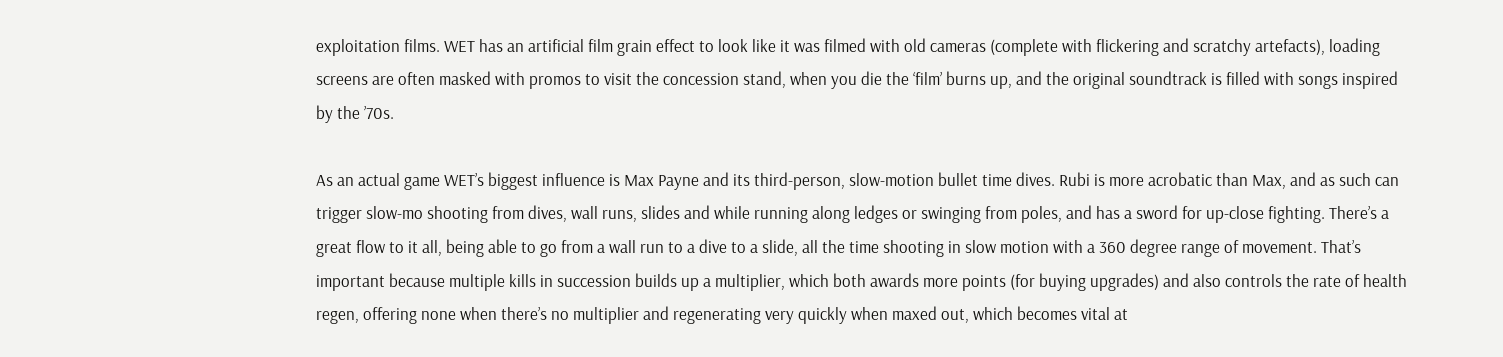exploitation films. WET has an artificial film grain effect to look like it was filmed with old cameras (complete with flickering and scratchy artefacts), loading screens are often masked with promos to visit the concession stand, when you die the ‘film’ burns up, and the original soundtrack is filled with songs inspired by the ’70s.

As an actual game WET’s biggest influence is Max Payne and its third-person, slow-motion bullet time dives. Rubi is more acrobatic than Max, and as such can trigger slow-mo shooting from dives, wall runs, slides and while running along ledges or swinging from poles, and has a sword for up-close fighting. There’s a great flow to it all, being able to go from a wall run to a dive to a slide, all the time shooting in slow motion with a 360 degree range of movement. That’s important because multiple kills in succession builds up a multiplier, which both awards more points (for buying upgrades) and also controls the rate of health regen, offering none when there’s no multiplier and regenerating very quickly when maxed out, which becomes vital at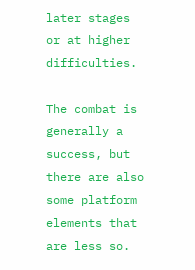later stages or at higher difficulties.

The combat is generally a success, but there are also some platform elements that are less so.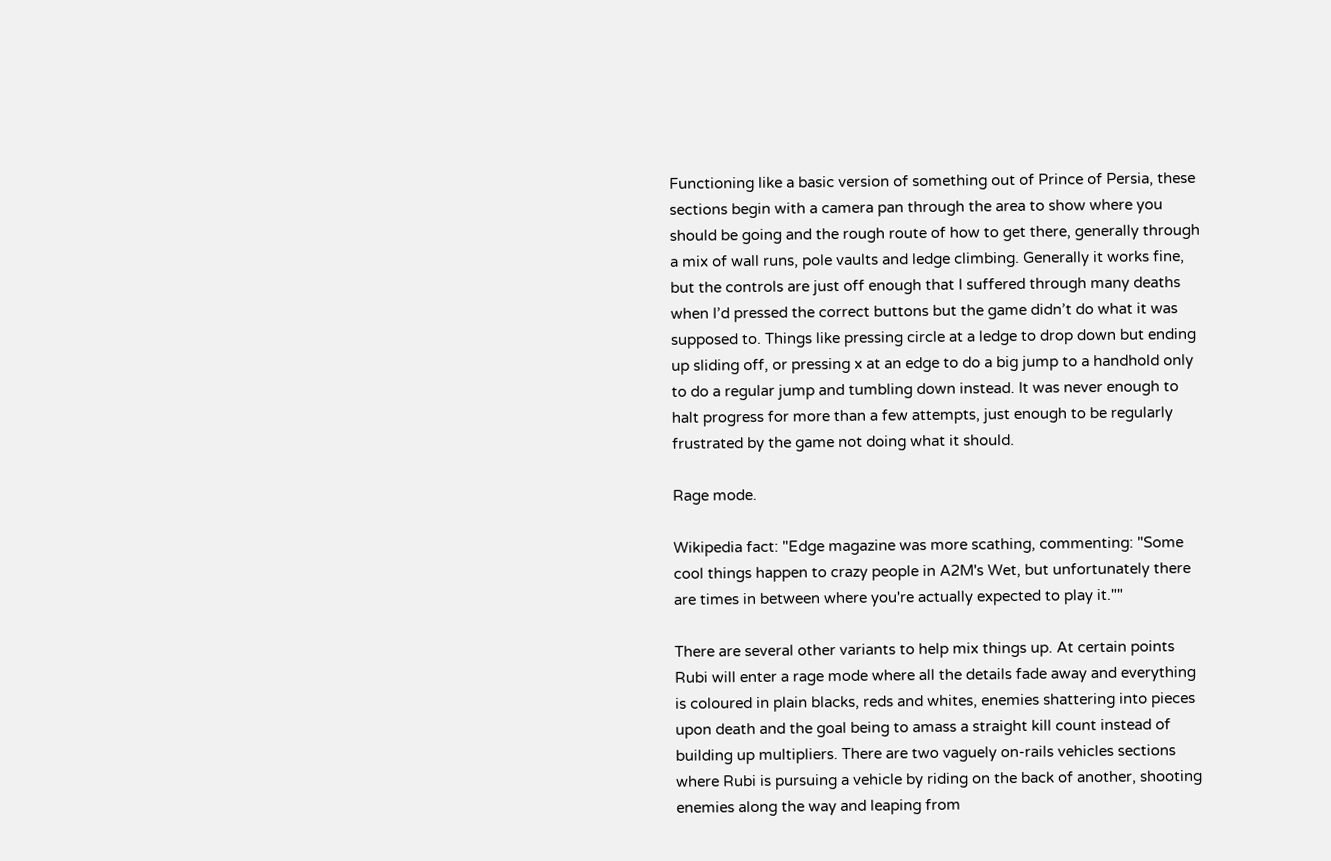Functioning like a basic version of something out of Prince of Persia, these sections begin with a camera pan through the area to show where you should be going and the rough route of how to get there, generally through a mix of wall runs, pole vaults and ledge climbing. Generally it works fine, but the controls are just off enough that I suffered through many deaths when I’d pressed the correct buttons but the game didn’t do what it was supposed to. Things like pressing circle at a ledge to drop down but ending up sliding off, or pressing x at an edge to do a big jump to a handhold only to do a regular jump and tumbling down instead. It was never enough to halt progress for more than a few attempts, just enough to be regularly frustrated by the game not doing what it should.

Rage mode.

Wikipedia fact: "Edge magazine was more scathing, commenting: "Some cool things happen to crazy people in A2M's Wet, but unfortunately there are times in between where you're actually expected to play it.""

There are several other variants to help mix things up. At certain points Rubi will enter a rage mode where all the details fade away and everything is coloured in plain blacks, reds and whites, enemies shattering into pieces upon death and the goal being to amass a straight kill count instead of building up multipliers. There are two vaguely on-rails vehicles sections where Rubi is pursuing a vehicle by riding on the back of another, shooting enemies along the way and leaping from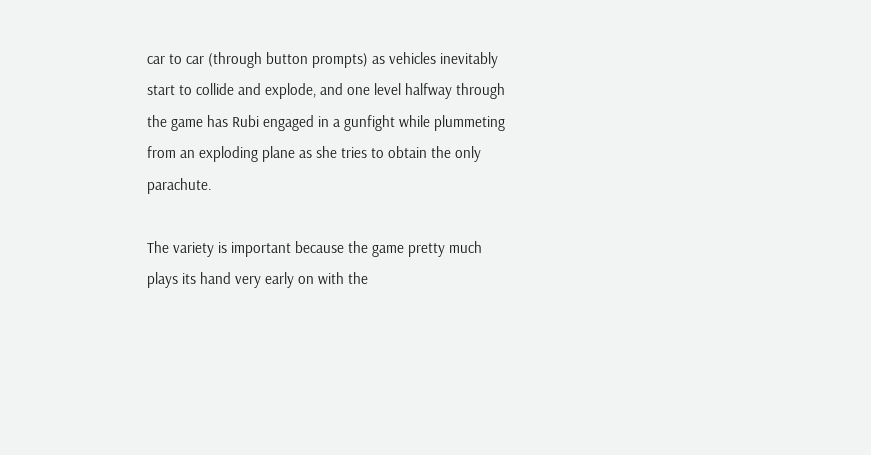car to car (through button prompts) as vehicles inevitably start to collide and explode, and one level halfway through the game has Rubi engaged in a gunfight while plummeting from an exploding plane as she tries to obtain the only parachute.

The variety is important because the game pretty much plays its hand very early on with the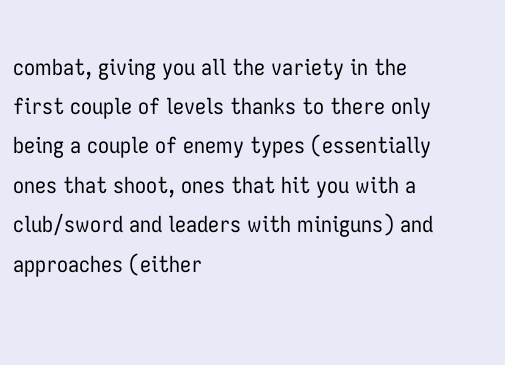combat, giving you all the variety in the first couple of levels thanks to there only being a couple of enemy types (essentially ones that shoot, ones that hit you with a club/sword and leaders with miniguns) and approaches (either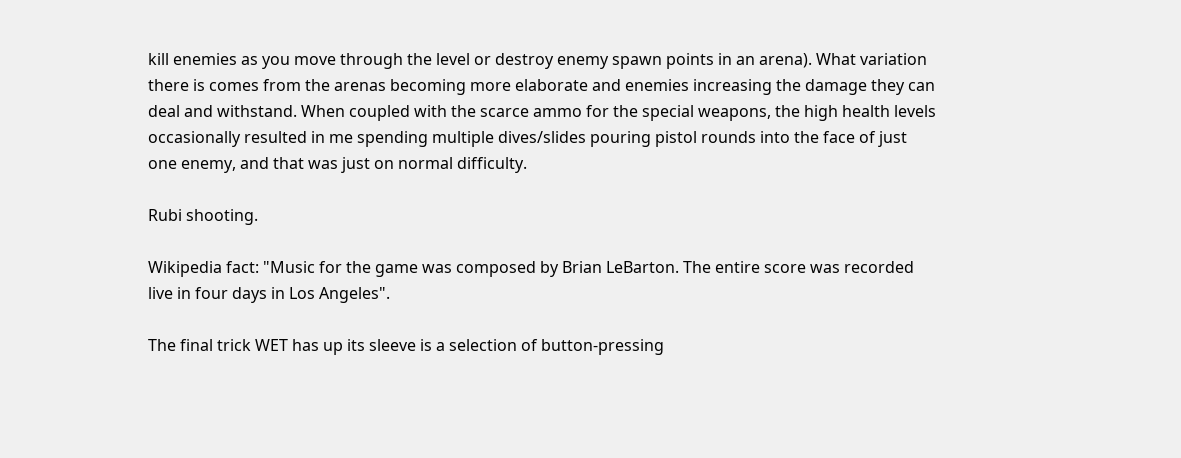kill enemies as you move through the level or destroy enemy spawn points in an arena). What variation there is comes from the arenas becoming more elaborate and enemies increasing the damage they can deal and withstand. When coupled with the scarce ammo for the special weapons, the high health levels occasionally resulted in me spending multiple dives/slides pouring pistol rounds into the face of just one enemy, and that was just on normal difficulty.

Rubi shooting.

Wikipedia fact: "Music for the game was composed by Brian LeBarton. The entire score was recorded live in four days in Los Angeles".

The final trick WET has up its sleeve is a selection of button-pressing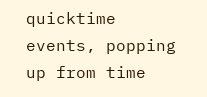quicktime events, popping up from time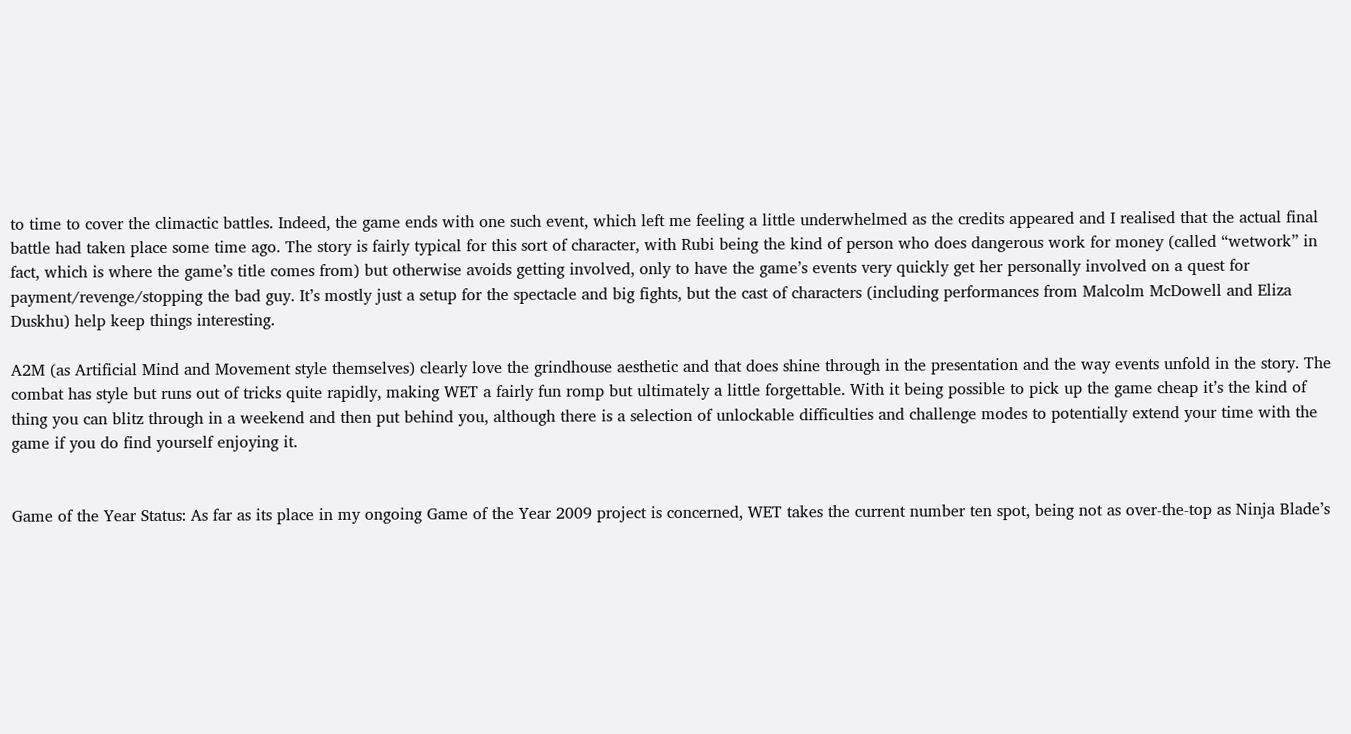to time to cover the climactic battles. Indeed, the game ends with one such event, which left me feeling a little underwhelmed as the credits appeared and I realised that the actual final battle had taken place some time ago. The story is fairly typical for this sort of character, with Rubi being the kind of person who does dangerous work for money (called “wetwork” in fact, which is where the game’s title comes from) but otherwise avoids getting involved, only to have the game’s events very quickly get her personally involved on a quest for payment/revenge/stopping the bad guy. It’s mostly just a setup for the spectacle and big fights, but the cast of characters (including performances from Malcolm McDowell and Eliza Duskhu) help keep things interesting.

A2M (as Artificial Mind and Movement style themselves) clearly love the grindhouse aesthetic and that does shine through in the presentation and the way events unfold in the story. The combat has style but runs out of tricks quite rapidly, making WET a fairly fun romp but ultimately a little forgettable. With it being possible to pick up the game cheap it’s the kind of thing you can blitz through in a weekend and then put behind you, although there is a selection of unlockable difficulties and challenge modes to potentially extend your time with the game if you do find yourself enjoying it.


Game of the Year Status: As far as its place in my ongoing Game of the Year 2009 project is concerned, WET takes the current number ten spot, being not as over-the-top as Ninja Blade’s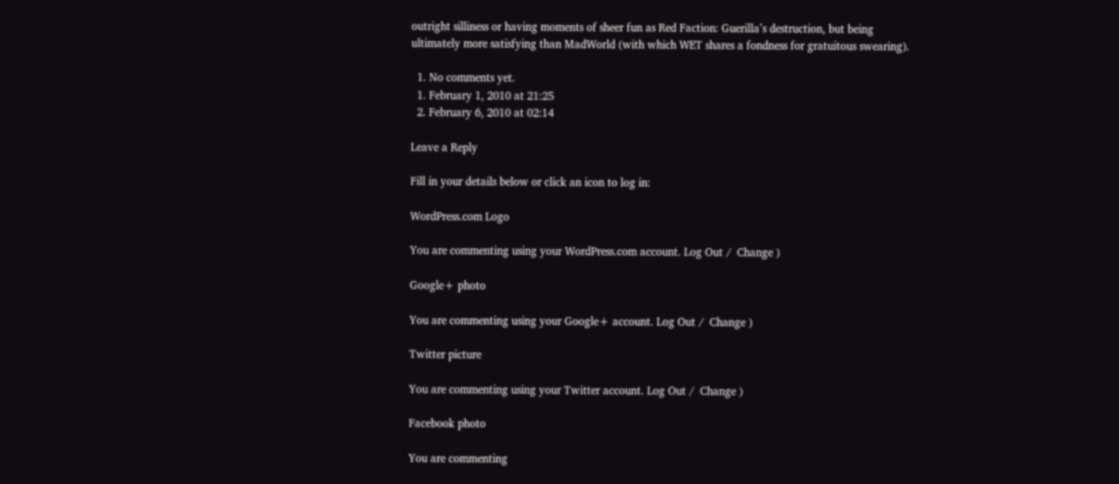outright silliness or having moments of sheer fun as Red Faction: Guerilla’s destruction, but being ultimately more satisfying than MadWorld (with which WET shares a fondness for gratuitous swearing).

  1. No comments yet.
  1. February 1, 2010 at 21:25
  2. February 6, 2010 at 02:14

Leave a Reply

Fill in your details below or click an icon to log in:

WordPress.com Logo

You are commenting using your WordPress.com account. Log Out /  Change )

Google+ photo

You are commenting using your Google+ account. Log Out /  Change )

Twitter picture

You are commenting using your Twitter account. Log Out /  Change )

Facebook photo

You are commenting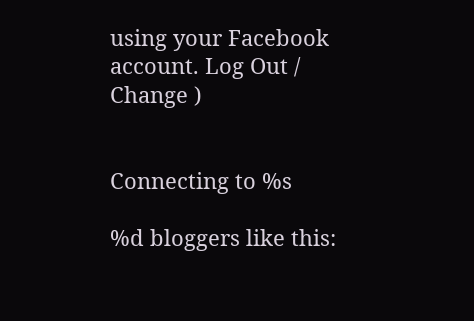using your Facebook account. Log Out /  Change )


Connecting to %s

%d bloggers like this: